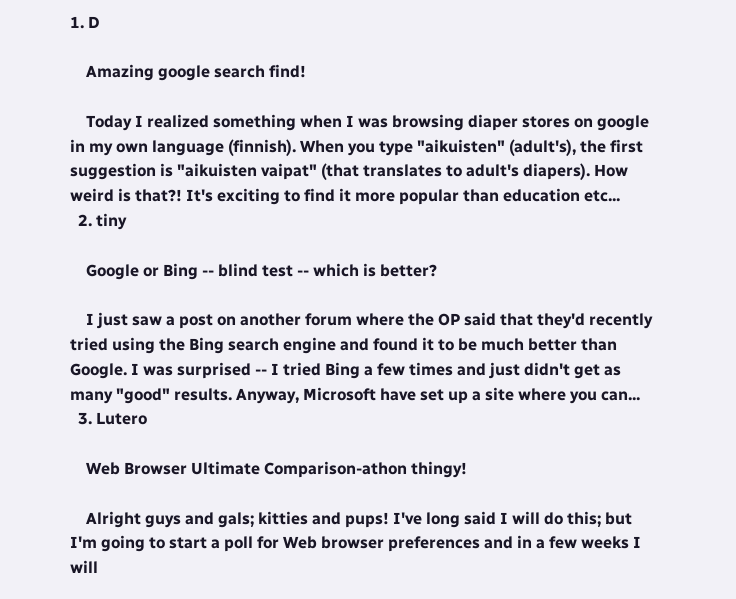1. D

    Amazing google search find!

    Today I realized something when I was browsing diaper stores on google in my own language (finnish). When you type "aikuisten" (adult's), the first suggestion is "aikuisten vaipat" (that translates to adult's diapers). How weird is that?! It's exciting to find it more popular than education etc...
  2. tiny

    Google or Bing -- blind test -- which is better?

    I just saw a post on another forum where the OP said that they'd recently tried using the Bing search engine and found it to be much better than Google. I was surprised -- I tried Bing a few times and just didn't get as many "good" results. Anyway, Microsoft have set up a site where you can...
  3. Lutero

    Web Browser Ultimate Comparison-athon thingy!

    Alright guys and gals; kitties and pups! I've long said I will do this; but I'm going to start a poll for Web browser preferences and in a few weeks I will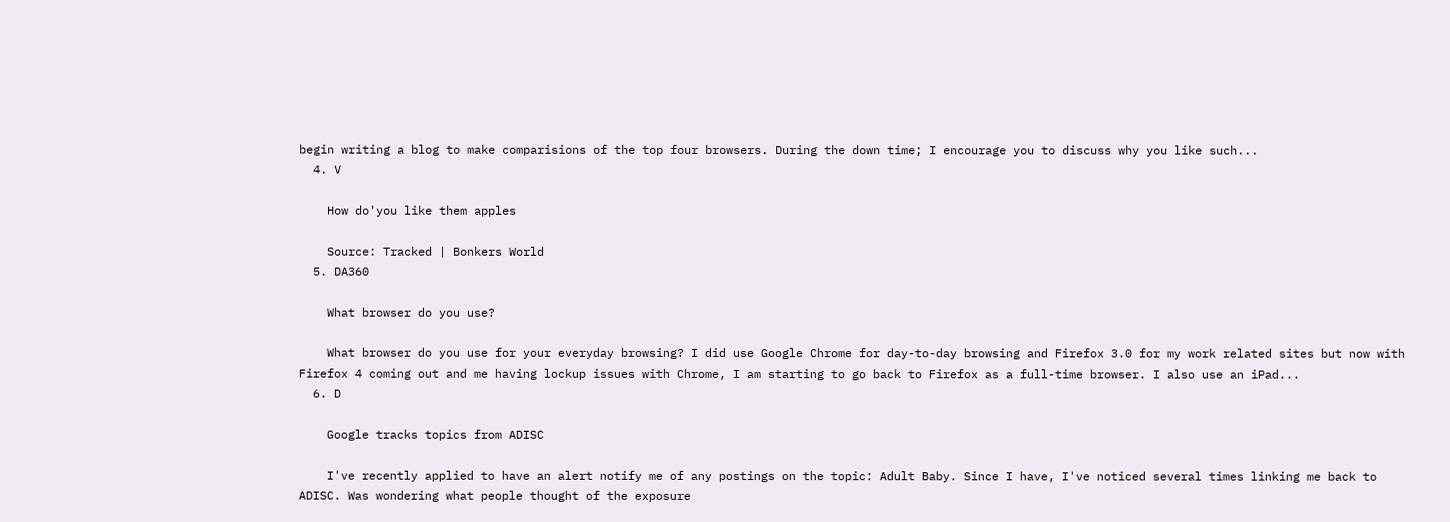begin writing a blog to make comparisions of the top four browsers. During the down time; I encourage you to discuss why you like such...
  4. V

    How do'you like them apples

    Source: Tracked | Bonkers World
  5. DA360

    What browser do you use?

    What browser do you use for your everyday browsing? I did use Google Chrome for day-to-day browsing and Firefox 3.0 for my work related sites but now with Firefox 4 coming out and me having lockup issues with Chrome, I am starting to go back to Firefox as a full-time browser. I also use an iPad...
  6. D

    Google tracks topics from ADISC

    I've recently applied to have an alert notify me of any postings on the topic: Adult Baby. Since I have, I've noticed several times linking me back to ADISC. Was wondering what people thought of the exposure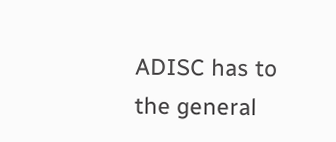ADISC has to the general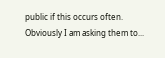public if this occurs often. Obviously I am asking them to...